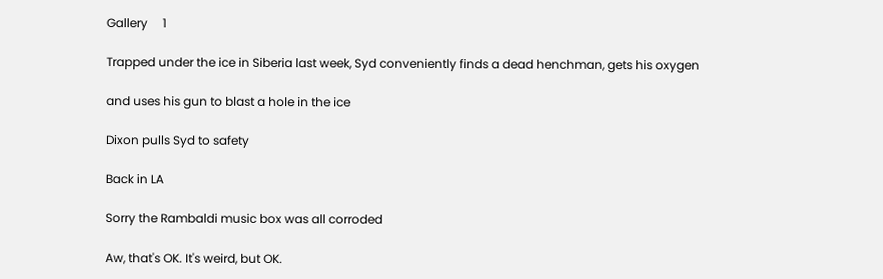Gallery     1

Trapped under the ice in Siberia last week, Syd conveniently finds a dead henchman, gets his oxygen

and uses his gun to blast a hole in the ice

Dixon pulls Syd to safety

Back in LA

Sorry the Rambaldi music box was all corroded

Aw, that's OK. It's weird, but OK.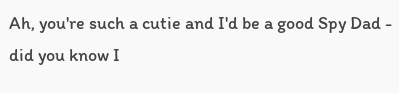Ah, you're such a cutie and I'd be a good Spy Dad -
did you know I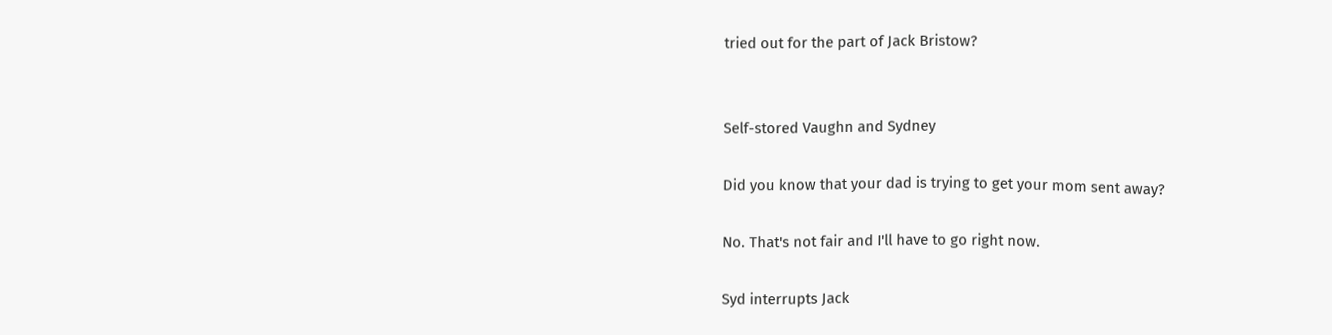tried out for the part of Jack Bristow?


Self-stored Vaughn and Sydney

Did you know that your dad is trying to get your mom sent away?

No. That's not fair and I'll have to go right now.

Syd interrupts Jack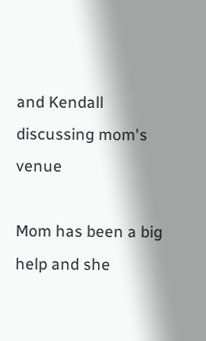and Kendall discussing mom's venue

Mom has been a big help and she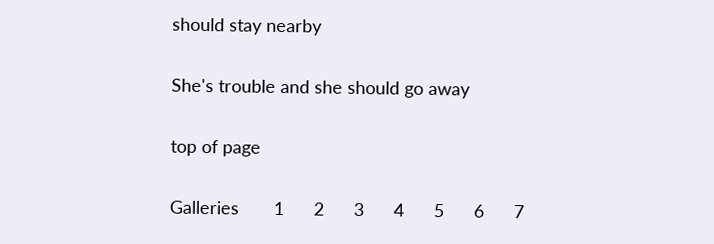should stay nearby

She's trouble and she should go away

top of page

Galleries       1      2      3      4      5      6      7